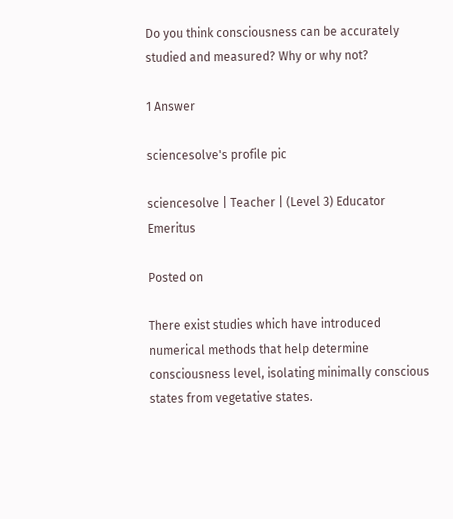Do you think consciousness can be accurately studied and measured? Why or why not?

1 Answer

sciencesolve's profile pic

sciencesolve | Teacher | (Level 3) Educator Emeritus

Posted on

There exist studies which have introduced numerical methods that help determine consciousness level, isolating minimally conscious states from vegetative states.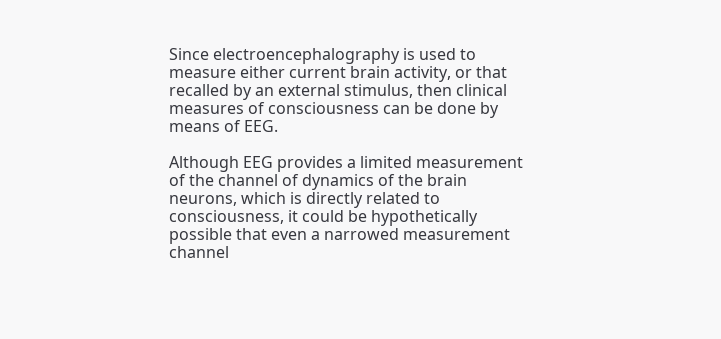Since electroencephalography is used to measure either current brain activity, or that recalled by an external stimulus, then clinical measures of consciousness can be done by means of EEG.

Although EEG provides a limited measurement of the channel of dynamics of the brain neurons, which is directly related to consciousness, it could be hypothetically possible that even a narrowed measurement channel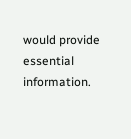would provide essential information.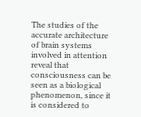The studies of the accurate architecture of brain systems involved in attention reveal that consciousness can be seen as a biological phenomenon, since it is considered to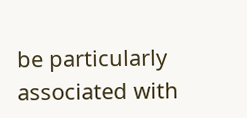be particularly associated with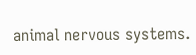animal nervous systems.